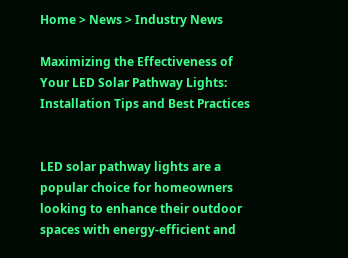Home > News > Industry News

Maximizing the Effectiveness of Your LED Solar Pathway Lights: Installation Tips and Best Practices


LED solar pathway lights are a popular choice for homeowners looking to enhance their outdoor spaces with energy-efficient and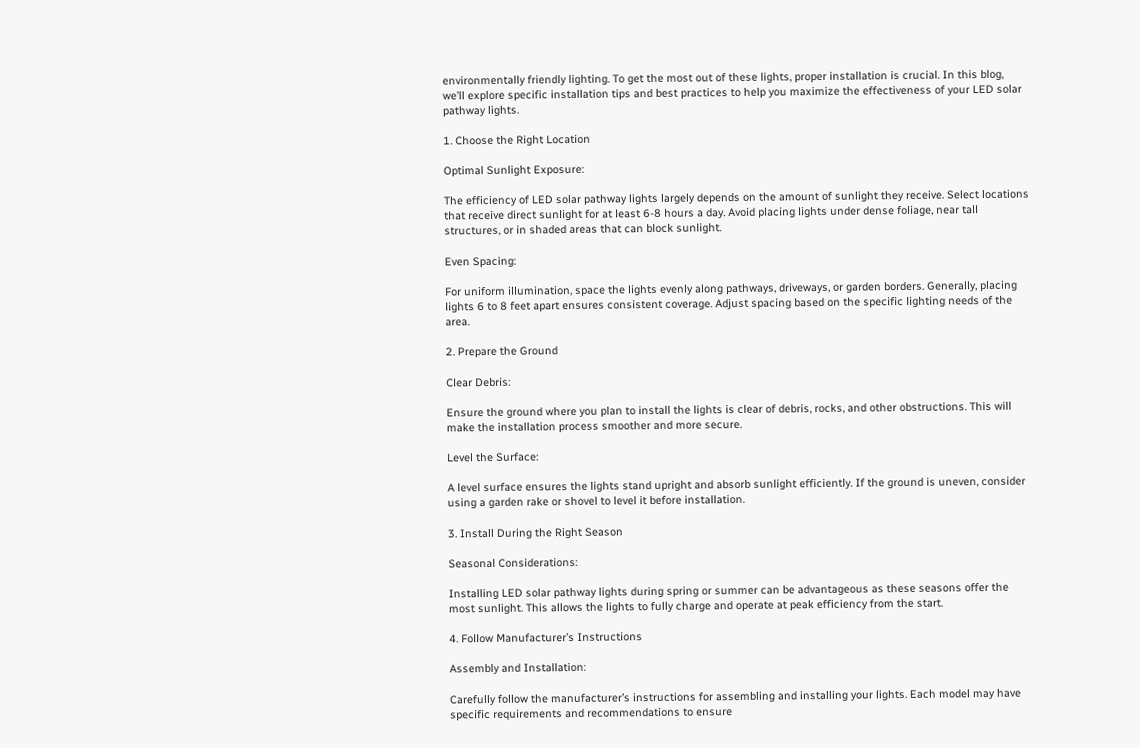environmentally friendly lighting. To get the most out of these lights, proper installation is crucial. In this blog, we’ll explore specific installation tips and best practices to help you maximize the effectiveness of your LED solar pathway lights.

1. Choose the Right Location

Optimal Sunlight Exposure:

The efficiency of LED solar pathway lights largely depends on the amount of sunlight they receive. Select locations that receive direct sunlight for at least 6-8 hours a day. Avoid placing lights under dense foliage, near tall structures, or in shaded areas that can block sunlight.

Even Spacing:

For uniform illumination, space the lights evenly along pathways, driveways, or garden borders. Generally, placing lights 6 to 8 feet apart ensures consistent coverage. Adjust spacing based on the specific lighting needs of the area.

2. Prepare the Ground

Clear Debris:

Ensure the ground where you plan to install the lights is clear of debris, rocks, and other obstructions. This will make the installation process smoother and more secure.

Level the Surface:

A level surface ensures the lights stand upright and absorb sunlight efficiently. If the ground is uneven, consider using a garden rake or shovel to level it before installation.

3. Install During the Right Season

Seasonal Considerations:

Installing LED solar pathway lights during spring or summer can be advantageous as these seasons offer the most sunlight. This allows the lights to fully charge and operate at peak efficiency from the start.

4. Follow Manufacturer’s Instructions

Assembly and Installation:

Carefully follow the manufacturer’s instructions for assembling and installing your lights. Each model may have specific requirements and recommendations to ensure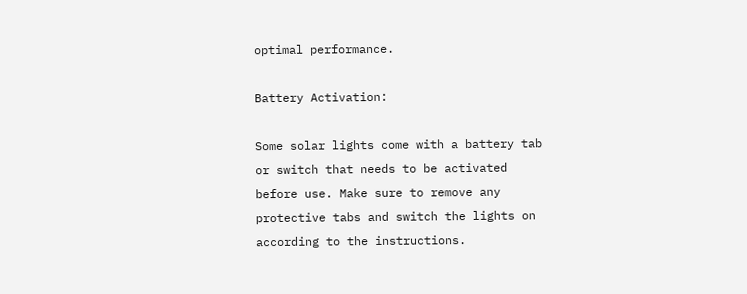optimal performance.

Battery Activation:

Some solar lights come with a battery tab or switch that needs to be activated before use. Make sure to remove any protective tabs and switch the lights on according to the instructions.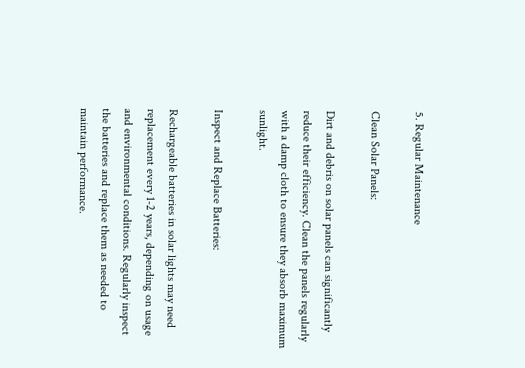5. Regular Maintenance

Clean Solar Panels:

Dirt and debris on solar panels can significantly reduce their efficiency. Clean the panels regularly with a damp cloth to ensure they absorb maximum sunlight.

Inspect and Replace Batteries:

Rechargeable batteries in solar lights may need replacement every 1-2 years, depending on usage and environmental conditions. Regularly inspect the batteries and replace them as needed to maintain performance.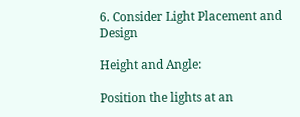6. Consider Light Placement and Design

Height and Angle:

Position the lights at an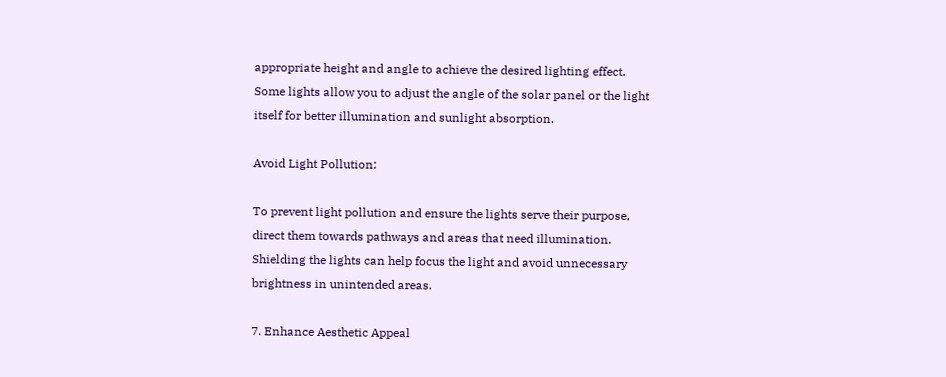appropriate height and angle to achieve the desired lighting effect. Some lights allow you to adjust the angle of the solar panel or the light itself for better illumination and sunlight absorption.

Avoid Light Pollution:

To prevent light pollution and ensure the lights serve their purpose, direct them towards pathways and areas that need illumination. Shielding the lights can help focus the light and avoid unnecessary brightness in unintended areas.

7. Enhance Aesthetic Appeal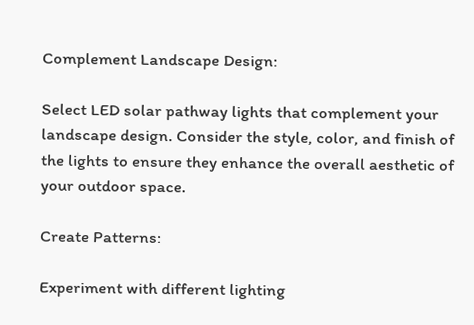Complement Landscape Design:

Select LED solar pathway lights that complement your landscape design. Consider the style, color, and finish of the lights to ensure they enhance the overall aesthetic of your outdoor space.

Create Patterns:

Experiment with different lighting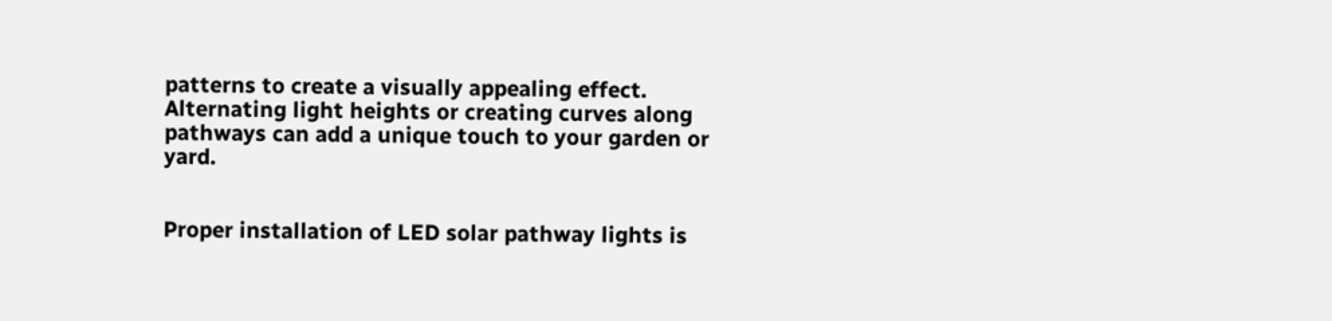patterns to create a visually appealing effect. Alternating light heights or creating curves along pathways can add a unique touch to your garden or yard.


Proper installation of LED solar pathway lights is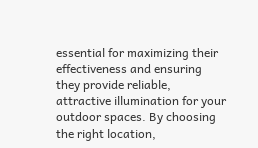essential for maximizing their effectiveness and ensuring they provide reliable, attractive illumination for your outdoor spaces. By choosing the right location,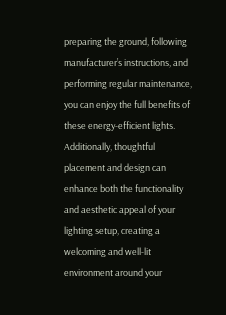preparing the ground, following manufacturer’s instructions, and performing regular maintenance, you can enjoy the full benefits of these energy-efficient lights. Additionally, thoughtful placement and design can enhance both the functionality and aesthetic appeal of your lighting setup, creating a welcoming and well-lit environment around your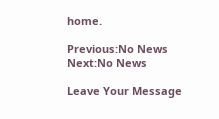home.

Previous:No News
Next:No News

Leave Your Message